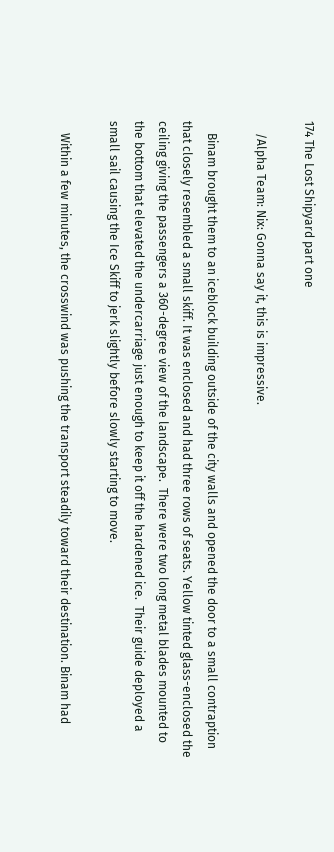174 The Lost Shipyard part one

    /Alpha Team: Nix: Gonna say it, this is impressive.

    Binam brought them to an iceblock building outside of the city walls and opened the door to a small contraption that closely resembled a small skiff. It was enclosed and had three rows of seats. Yellow tinted glass-enclosed the ceiling giving the passengers a 360-degree view of the landscape.  There were two long metal blades mounted to the bottom that elevated the undercarriage just enough to keep it off the hardened ice.  Their guide deployed a small sail causing the Ice Skiff to jerk slightly before slowly starting to move.

    Within a few minutes, the crosswind was pushing the transport steadily toward their destination. Binam had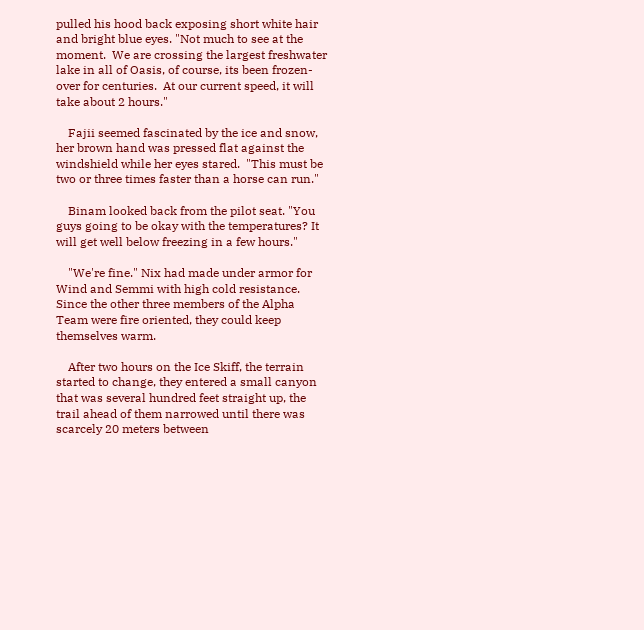pulled his hood back exposing short white hair and bright blue eyes. "Not much to see at the moment.  We are crossing the largest freshwater lake in all of Oasis, of course, its been frozen-over for centuries.  At our current speed, it will take about 2 hours."

    Fajii seemed fascinated by the ice and snow, her brown hand was pressed flat against the windshield while her eyes stared.  "This must be two or three times faster than a horse can run."

    Binam looked back from the pilot seat. "You guys going to be okay with the temperatures? It will get well below freezing in a few hours."

    "We're fine." Nix had made under armor for Wind and Semmi with high cold resistance. Since the other three members of the Alpha Team were fire oriented, they could keep themselves warm.

    After two hours on the Ice Skiff, the terrain started to change, they entered a small canyon that was several hundred feet straight up, the trail ahead of them narrowed until there was scarcely 20 meters between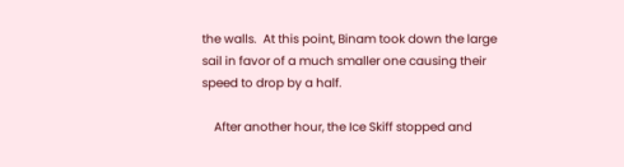the walls.  At this point, Binam took down the large sail in favor of a much smaller one causing their speed to drop by a half.

    After another hour, the Ice Skiff stopped and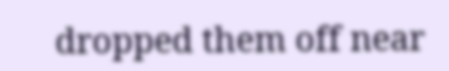dropped them off near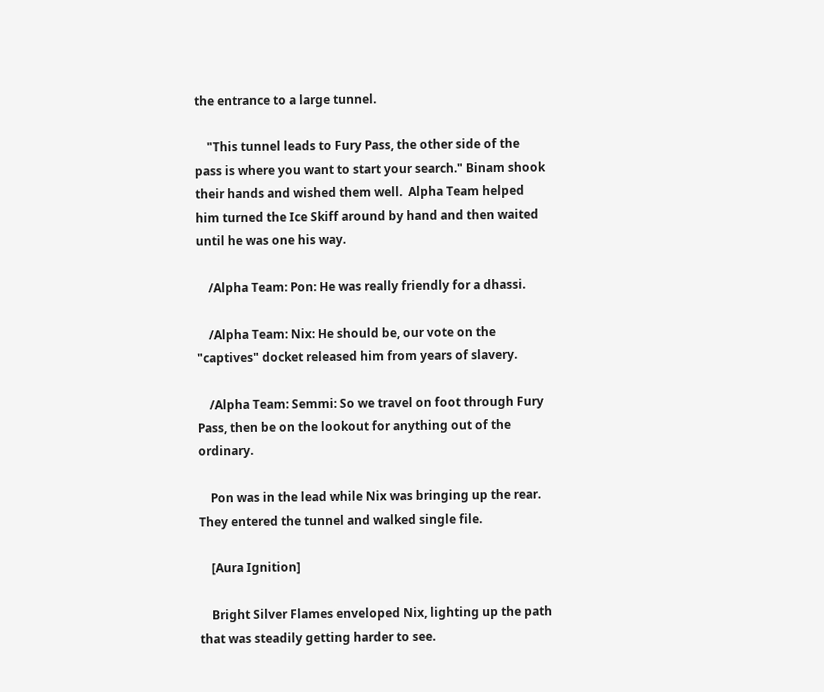the entrance to a large tunnel.

    "This tunnel leads to Fury Pass, the other side of the pass is where you want to start your search." Binam shook their hands and wished them well.  Alpha Team helped him turned the Ice Skiff around by hand and then waited until he was one his way.

    /Alpha Team: Pon: He was really friendly for a dhassi.

    /Alpha Team: Nix: He should be, our vote on the "captives" docket released him from years of slavery.

    /Alpha Team: Semmi: So we travel on foot through Fury Pass, then be on the lookout for anything out of the ordinary.

    Pon was in the lead while Nix was bringing up the rear. They entered the tunnel and walked single file.

    [Aura Ignition]

    Bright Silver Flames enveloped Nix, lighting up the path that was steadily getting harder to see.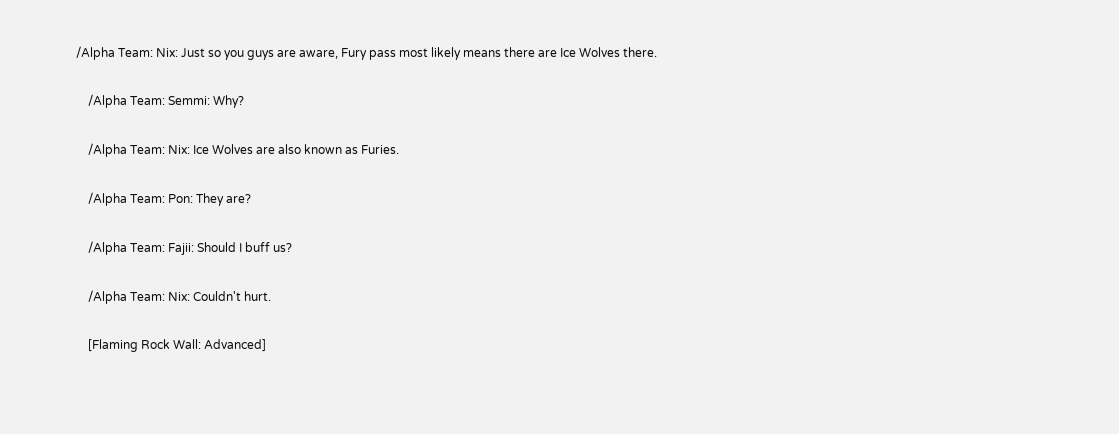/Alpha Team: Nix: Just so you guys are aware, Fury pass most likely means there are Ice Wolves there.

    /Alpha Team: Semmi: Why?

    /Alpha Team: Nix: Ice Wolves are also known as Furies.

    /Alpha Team: Pon: They are?

    /Alpha Team: Fajii: Should I buff us?

    /Alpha Team: Nix: Couldn't hurt.

    [Flaming Rock Wall: Advanced]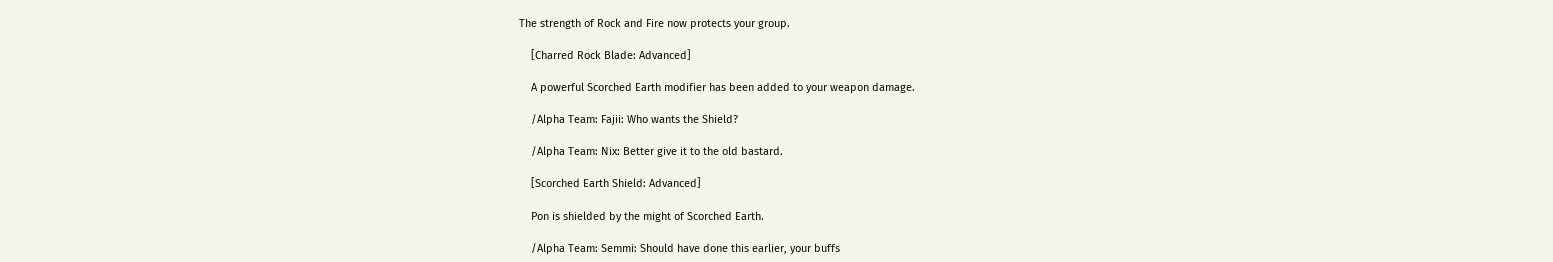The strength of Rock and Fire now protects your group.

    [Charred Rock Blade: Advanced]

    A powerful Scorched Earth modifier has been added to your weapon damage.

    /Alpha Team: Fajii: Who wants the Shield?

    /Alpha Team: Nix: Better give it to the old bastard.

    [Scorched Earth Shield: Advanced]

    Pon is shielded by the might of Scorched Earth.

    /Alpha Team: Semmi: Should have done this earlier, your buffs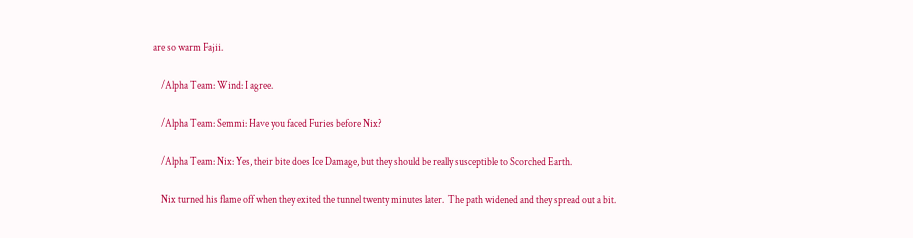are so warm Fajii.

    /Alpha Team: Wind: I agree.

    /Alpha Team: Semmi: Have you faced Furies before Nix?

    /Alpha Team: Nix: Yes, their bite does Ice Damage, but they should be really susceptible to Scorched Earth.

    Nix turned his flame off when they exited the tunnel twenty minutes later.  The path widened and they spread out a bit.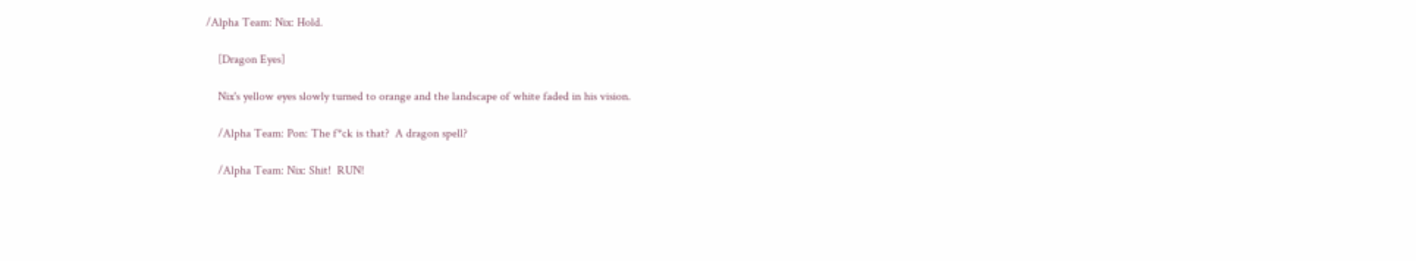/Alpha Team: Nix: Hold.

    [Dragon Eyes]

    Nix's yellow eyes slowly turned to orange and the landscape of white faded in his vision.

    /Alpha Team: Pon: The f*ck is that?  A dragon spell?

    /Alpha Team: Nix: Shit!  RUN!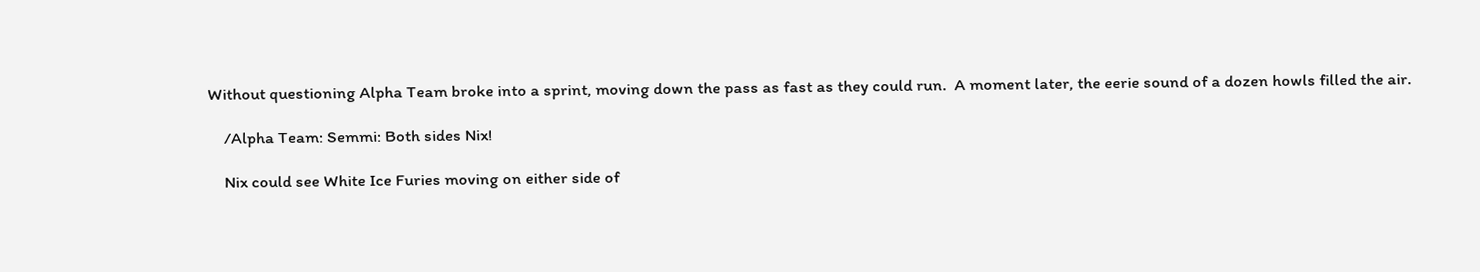Without questioning Alpha Team broke into a sprint, moving down the pass as fast as they could run.  A moment later, the eerie sound of a dozen howls filled the air.

    /Alpha Team: Semmi: Both sides Nix!

    Nix could see White Ice Furies moving on either side of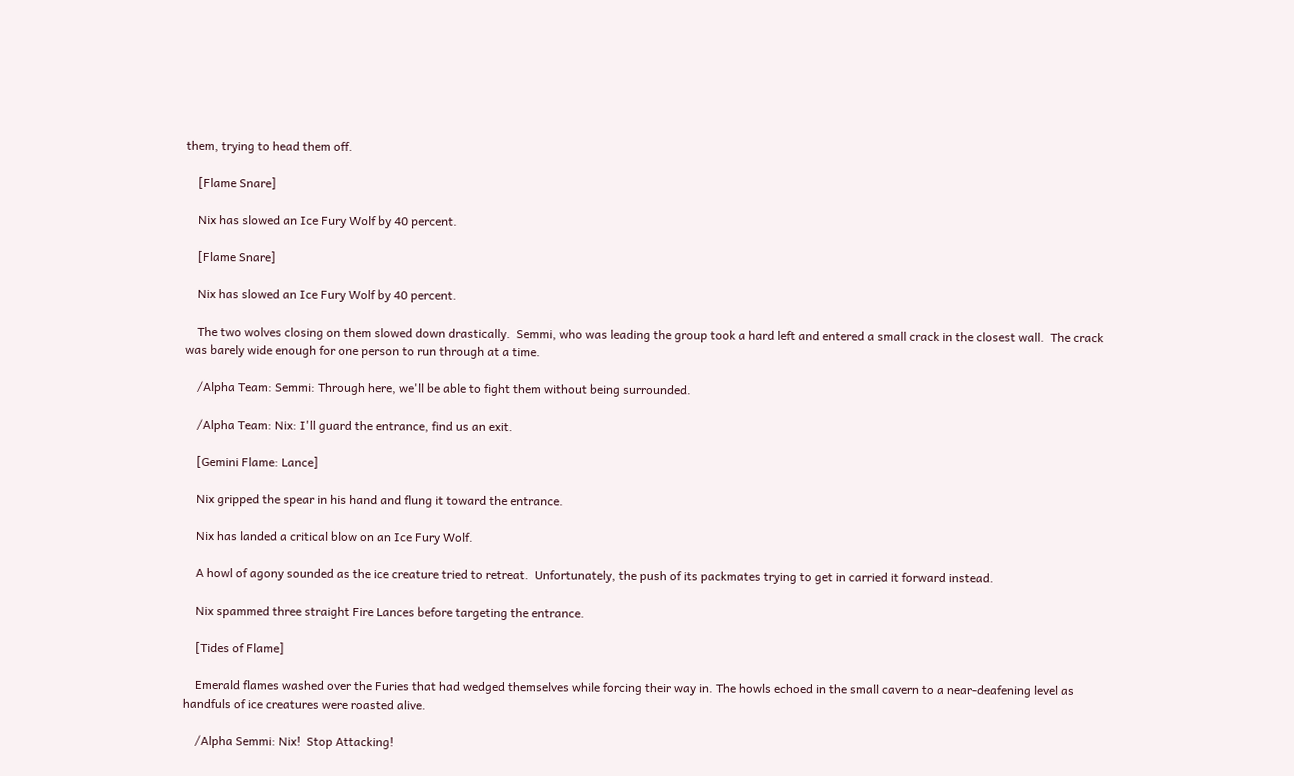them, trying to head them off.

    [Flame Snare]

    Nix has slowed an Ice Fury Wolf by 40 percent.

    [Flame Snare]

    Nix has slowed an Ice Fury Wolf by 40 percent.

    The two wolves closing on them slowed down drastically.  Semmi, who was leading the group took a hard left and entered a small crack in the closest wall.  The crack was barely wide enough for one person to run through at a time.

    /Alpha Team: Semmi: Through here, we'll be able to fight them without being surrounded.

    /Alpha Team: Nix: I'll guard the entrance, find us an exit.

    [Gemini Flame: Lance]

    Nix gripped the spear in his hand and flung it toward the entrance.

    Nix has landed a critical blow on an Ice Fury Wolf.

    A howl of agony sounded as the ice creature tried to retreat.  Unfortunately, the push of its packmates trying to get in carried it forward instead.

    Nix spammed three straight Fire Lances before targeting the entrance.

    [Tides of Flame]

    Emerald flames washed over the Furies that had wedged themselves while forcing their way in. The howls echoed in the small cavern to a near-deafening level as handfuls of ice creatures were roasted alive.

    /Alpha Semmi: Nix!  Stop Attacking!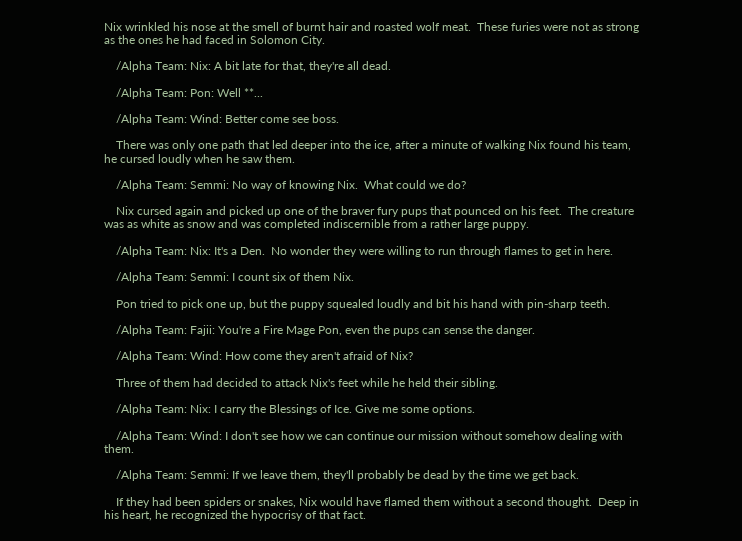Nix wrinkled his nose at the smell of burnt hair and roasted wolf meat.  These furies were not as strong as the ones he had faced in Solomon City.

    /Alpha Team: Nix: A bit late for that, they're all dead.

    /Alpha Team: Pon: Well **...

    /Alpha Team: Wind: Better come see boss.

    There was only one path that led deeper into the ice, after a minute of walking Nix found his team, he cursed loudly when he saw them.

    /Alpha Team: Semmi: No way of knowing Nix.  What could we do?

    Nix cursed again and picked up one of the braver fury pups that pounced on his feet.  The creature was as white as snow and was completed indiscernible from a rather large puppy.

    /Alpha Team: Nix: It's a Den.  No wonder they were willing to run through flames to get in here.

    /Alpha Team: Semmi: I count six of them Nix.

    Pon tried to pick one up, but the puppy squealed loudly and bit his hand with pin-sharp teeth.

    /Alpha Team: Fajii: You're a Fire Mage Pon, even the pups can sense the danger.

    /Alpha Team: Wind: How come they aren't afraid of Nix?

    Three of them had decided to attack Nix's feet while he held their sibling.

    /Alpha Team: Nix: I carry the Blessings of Ice. Give me some options.

    /Alpha Team: Wind: I don't see how we can continue our mission without somehow dealing with them.

    /Alpha Team: Semmi: If we leave them, they'll probably be dead by the time we get back.

    If they had been spiders or snakes, Nix would have flamed them without a second thought.  Deep in his heart, he recognized the hypocrisy of that fact.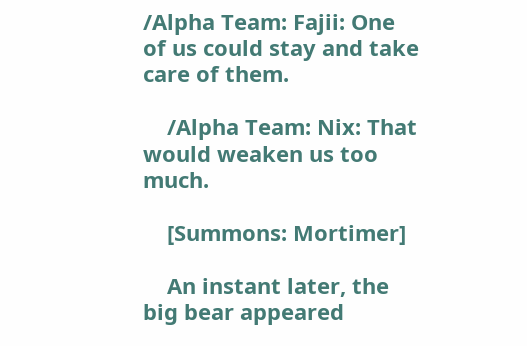/Alpha Team: Fajii: One of us could stay and take care of them.

    /Alpha Team: Nix: That would weaken us too much.

    [Summons: Mortimer]

    An instant later, the big bear appeared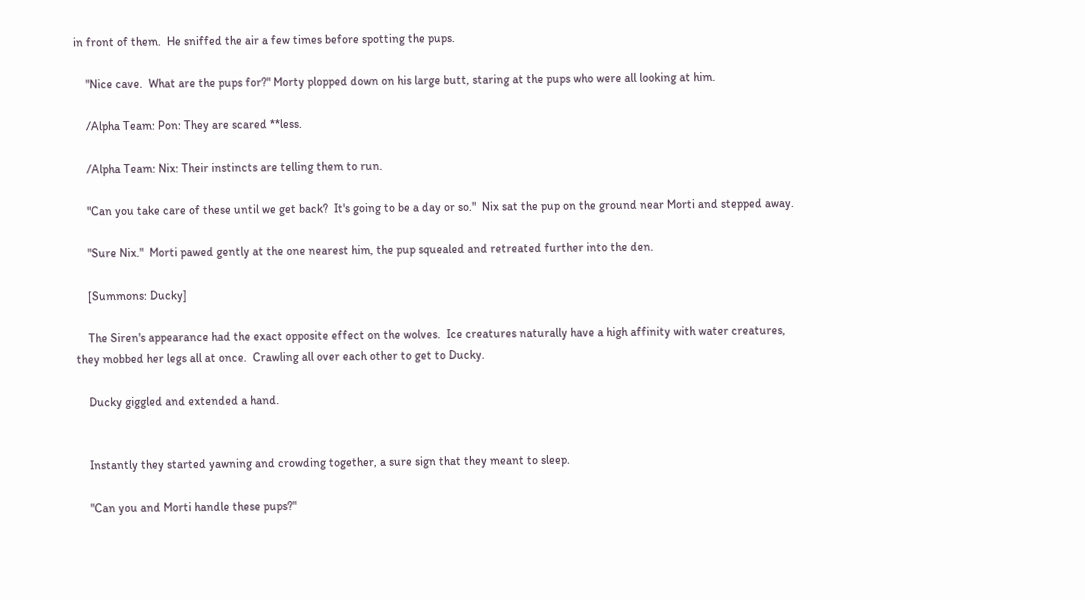in front of them.  He sniffed the air a few times before spotting the pups.

    "Nice cave.  What are the pups for?" Morty plopped down on his large butt, staring at the pups who were all looking at him.

    /Alpha Team: Pon: They are scared **less.

    /Alpha Team: Nix: Their instincts are telling them to run.

    "Can you take care of these until we get back?  It's going to be a day or so."  Nix sat the pup on the ground near Morti and stepped away.

    "Sure Nix."  Morti pawed gently at the one nearest him, the pup squealed and retreated further into the den.

    [Summons: Ducky]

    The Siren's appearance had the exact opposite effect on the wolves.  Ice creatures naturally have a high affinity with water creatures, they mobbed her legs all at once.  Crawling all over each other to get to Ducky.

    Ducky giggled and extended a hand.


    Instantly they started yawning and crowding together, a sure sign that they meant to sleep.

    "Can you and Morti handle these pups?"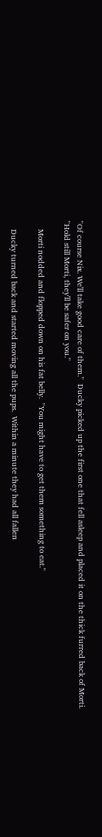"Of course Nix. We'll take good care of them."  Ducky picked up the first one that fell asleep and placed it on the thick furred back of Morti.   "Hold still Morti, they'll be safer on you."

    Morti nodded and flopped down on his fat belly.  "You might have to get them something to eat."

    Ducky turned back and started moving all the pups.  Within a minute they had all fallen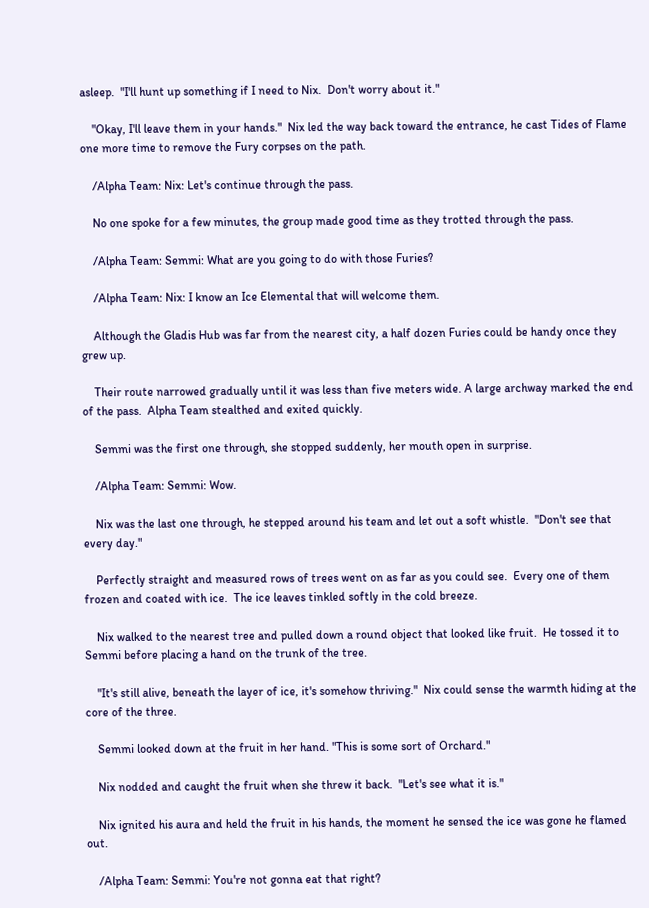asleep.  "I'll hunt up something if I need to Nix.  Don't worry about it."

    "Okay, I'll leave them in your hands."  Nix led the way back toward the entrance, he cast Tides of Flame one more time to remove the Fury corpses on the path.

    /Alpha Team: Nix: Let's continue through the pass.

    No one spoke for a few minutes, the group made good time as they trotted through the pass.

    /Alpha Team: Semmi: What are you going to do with those Furies?

    /Alpha Team: Nix: I know an Ice Elemental that will welcome them.

    Although the Gladis Hub was far from the nearest city, a half dozen Furies could be handy once they grew up.

    Their route narrowed gradually until it was less than five meters wide. A large archway marked the end of the pass.  Alpha Team stealthed and exited quickly.

    Semmi was the first one through, she stopped suddenly, her mouth open in surprise.

    /Alpha Team: Semmi: Wow.

    Nix was the last one through, he stepped around his team and let out a soft whistle.  "Don't see that every day."

    Perfectly straight and measured rows of trees went on as far as you could see.  Every one of them frozen and coated with ice.  The ice leaves tinkled softly in the cold breeze.

    Nix walked to the nearest tree and pulled down a round object that looked like fruit.  He tossed it to Semmi before placing a hand on the trunk of the tree.

    "It's still alive, beneath the layer of ice, it's somehow thriving."  Nix could sense the warmth hiding at the core of the three.

    Semmi looked down at the fruit in her hand. "This is some sort of Orchard."

    Nix nodded and caught the fruit when she threw it back.  "Let's see what it is."

    Nix ignited his aura and held the fruit in his hands, the moment he sensed the ice was gone he flamed out.

    /Alpha Team: Semmi: You're not gonna eat that right?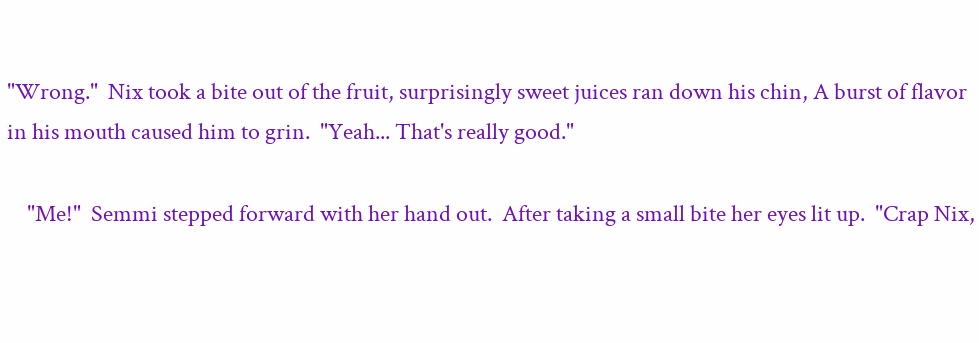"Wrong."  Nix took a bite out of the fruit, surprisingly sweet juices ran down his chin, A burst of flavor in his mouth caused him to grin.  "Yeah... That's really good."

    "Me!"  Semmi stepped forward with her hand out.  After taking a small bite her eyes lit up.  "Crap Nix,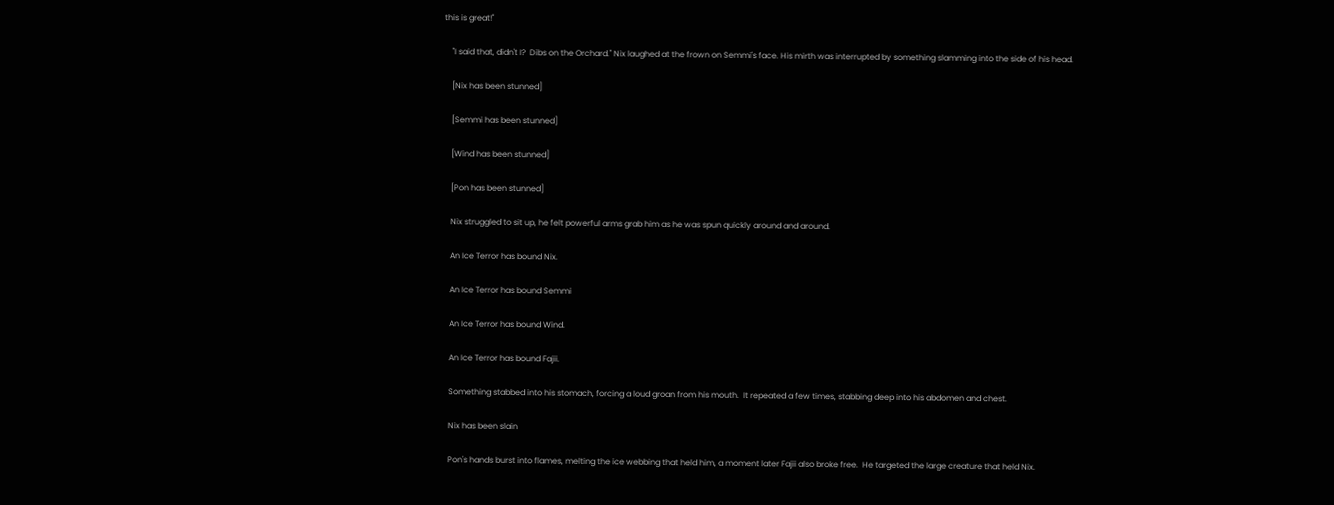this is great!"

    "I said that, didn't I?  Dibs on the Orchard." Nix laughed at the frown on Semmi's face. His mirth was interrupted by something slamming into the side of his head.

    [Nix has been stunned]

    [Semmi has been stunned]

    [Wind has been stunned]

    [Pon has been stunned]

    Nix struggled to sit up, he felt powerful arms grab him as he was spun quickly around and around.

    An Ice Terror has bound Nix.

    An Ice Terror has bound Semmi

    An Ice Terror has bound Wind.

    An Ice Terror has bound Fajii.

    Something stabbed into his stomach, forcing a loud groan from his mouth.  It repeated a few times, stabbing deep into his abdomen and chest.

    Nix has been slain

    Pon's hands burst into flames, melting the ice webbing that held him, a moment later Fajii also broke free.  He targeted the large creature that held Nix.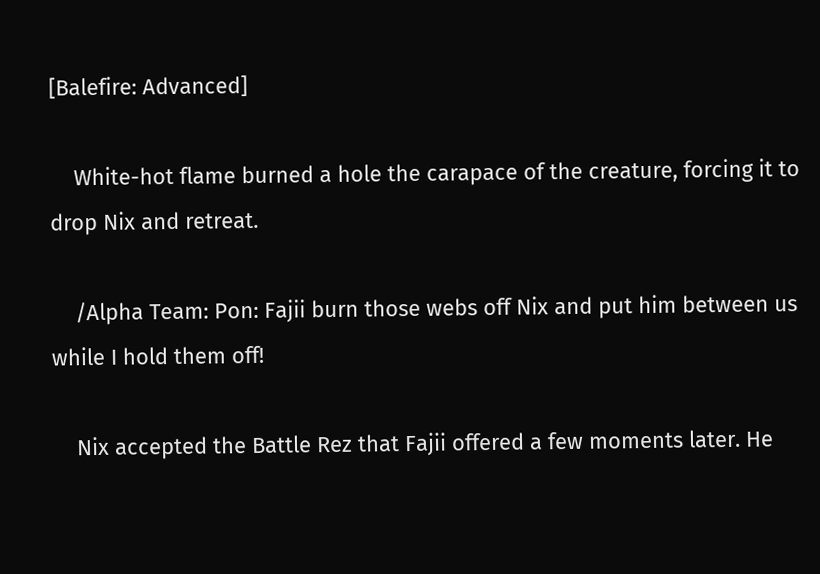[Balefire: Advanced]

    White-hot flame burned a hole the carapace of the creature, forcing it to drop Nix and retreat.

    /Alpha Team: Pon: Fajii burn those webs off Nix and put him between us while I hold them off!

    Nix accepted the Battle Rez that Fajii offered a few moments later. He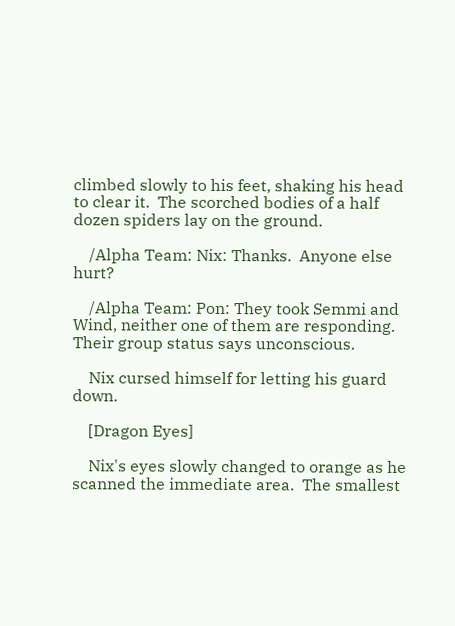climbed slowly to his feet, shaking his head to clear it.  The scorched bodies of a half dozen spiders lay on the ground.

    /Alpha Team: Nix: Thanks.  Anyone else hurt?

    /Alpha Team: Pon: They took Semmi and Wind, neither one of them are responding.  Their group status says unconscious.

    Nix cursed himself for letting his guard down.

    [Dragon Eyes]

    Nix's eyes slowly changed to orange as he scanned the immediate area.  The smallest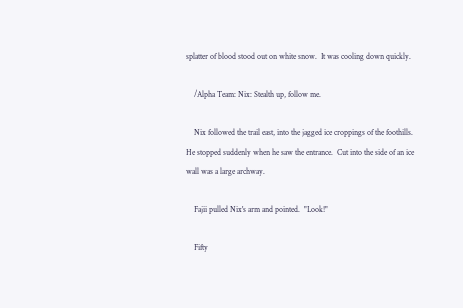splatter of blood stood out on white snow.  It was cooling down quickly.

    /Alpha Team: Nix: Stealth up, follow me.

    Nix followed the trail east, into the jagged ice croppings of the foothills.  He stopped suddenly when he saw the entrance.  Cut into the side of an ice wall was a large archway.

    Fajii pulled Nix's arm and pointed.  "Look!"

    Fifty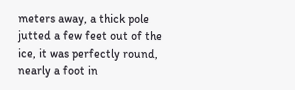meters away, a thick pole jutted a few feet out of the ice, it was perfectly round, nearly a foot in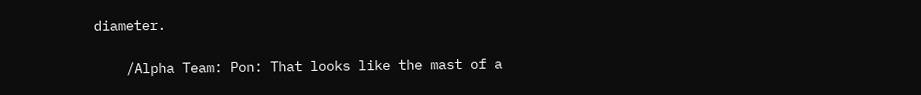diameter.

    /Alpha Team: Pon: That looks like the mast of a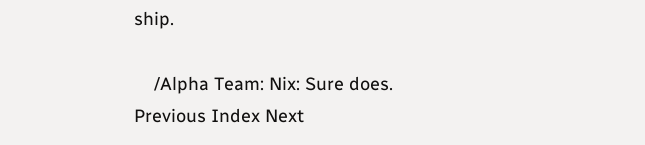ship.

    /Alpha Team: Nix: Sure does.
Previous Index Next